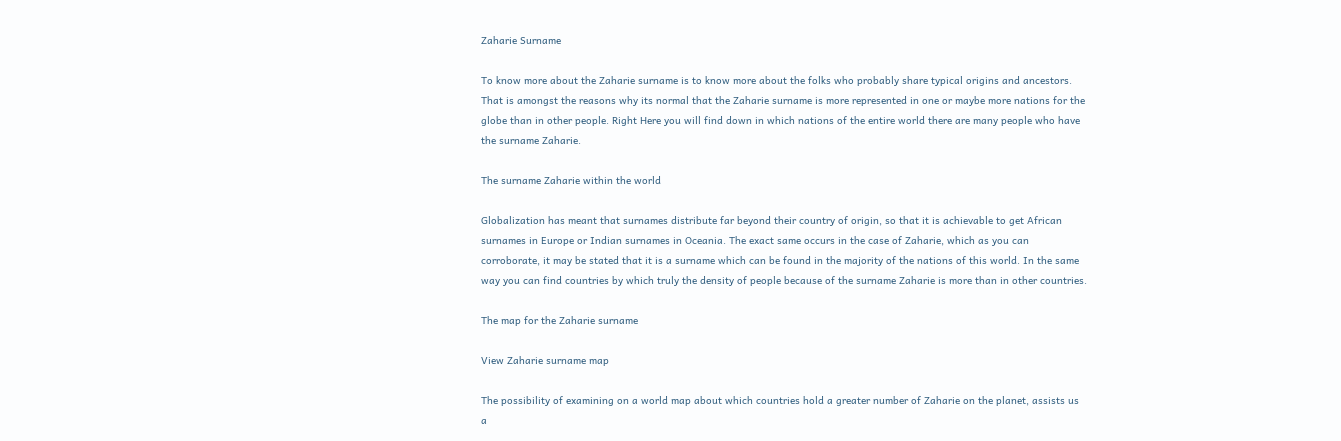Zaharie Surname

To know more about the Zaharie surname is to know more about the folks who probably share typical origins and ancestors. That is amongst the reasons why its normal that the Zaharie surname is more represented in one or maybe more nations for the globe than in other people. Right Here you will find down in which nations of the entire world there are many people who have the surname Zaharie.

The surname Zaharie within the world

Globalization has meant that surnames distribute far beyond their country of origin, so that it is achievable to get African surnames in Europe or Indian surnames in Oceania. The exact same occurs in the case of Zaharie, which as you can corroborate, it may be stated that it is a surname which can be found in the majority of the nations of this world. In the same way you can find countries by which truly the density of people because of the surname Zaharie is more than in other countries.

The map for the Zaharie surname

View Zaharie surname map

The possibility of examining on a world map about which countries hold a greater number of Zaharie on the planet, assists us a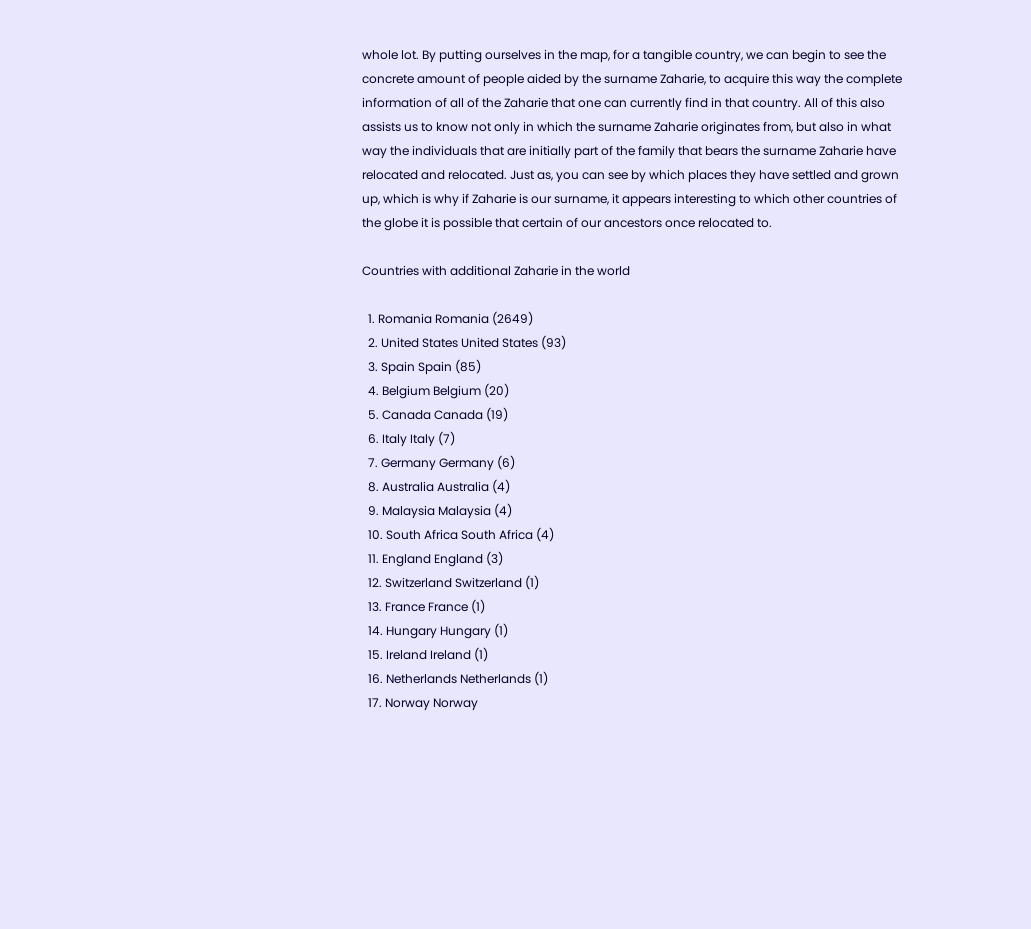whole lot. By putting ourselves in the map, for a tangible country, we can begin to see the concrete amount of people aided by the surname Zaharie, to acquire this way the complete information of all of the Zaharie that one can currently find in that country. All of this also assists us to know not only in which the surname Zaharie originates from, but also in what way the individuals that are initially part of the family that bears the surname Zaharie have relocated and relocated. Just as, you can see by which places they have settled and grown up, which is why if Zaharie is our surname, it appears interesting to which other countries of the globe it is possible that certain of our ancestors once relocated to.

Countries with additional Zaharie in the world

  1. Romania Romania (2649)
  2. United States United States (93)
  3. Spain Spain (85)
  4. Belgium Belgium (20)
  5. Canada Canada (19)
  6. Italy Italy (7)
  7. Germany Germany (6)
  8. Australia Australia (4)
  9. Malaysia Malaysia (4)
  10. South Africa South Africa (4)
  11. England England (3)
  12. Switzerland Switzerland (1)
  13. France France (1)
  14. Hungary Hungary (1)
  15. Ireland Ireland (1)
  16. Netherlands Netherlands (1)
  17. Norway Norway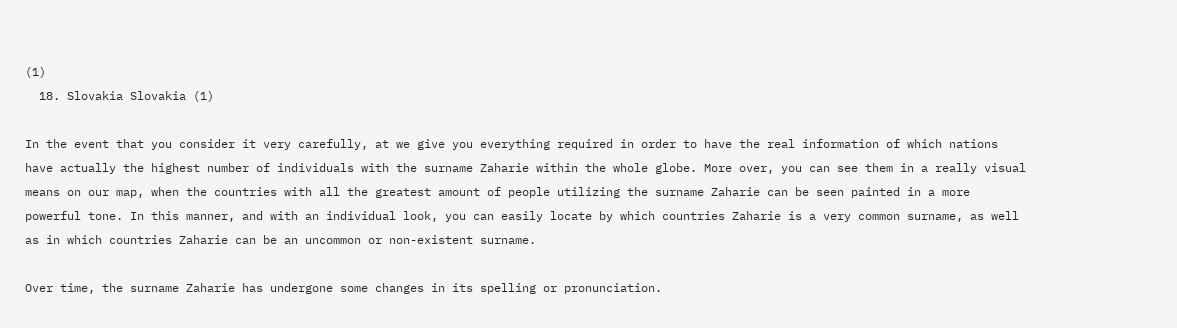(1)
  18. Slovakia Slovakia (1)

In the event that you consider it very carefully, at we give you everything required in order to have the real information of which nations have actually the highest number of individuals with the surname Zaharie within the whole globe. More over, you can see them in a really visual means on our map, when the countries with all the greatest amount of people utilizing the surname Zaharie can be seen painted in a more powerful tone. In this manner, and with an individual look, you can easily locate by which countries Zaharie is a very common surname, as well as in which countries Zaharie can be an uncommon or non-existent surname.

Over time, the surname Zaharie has undergone some changes in its spelling or pronunciation.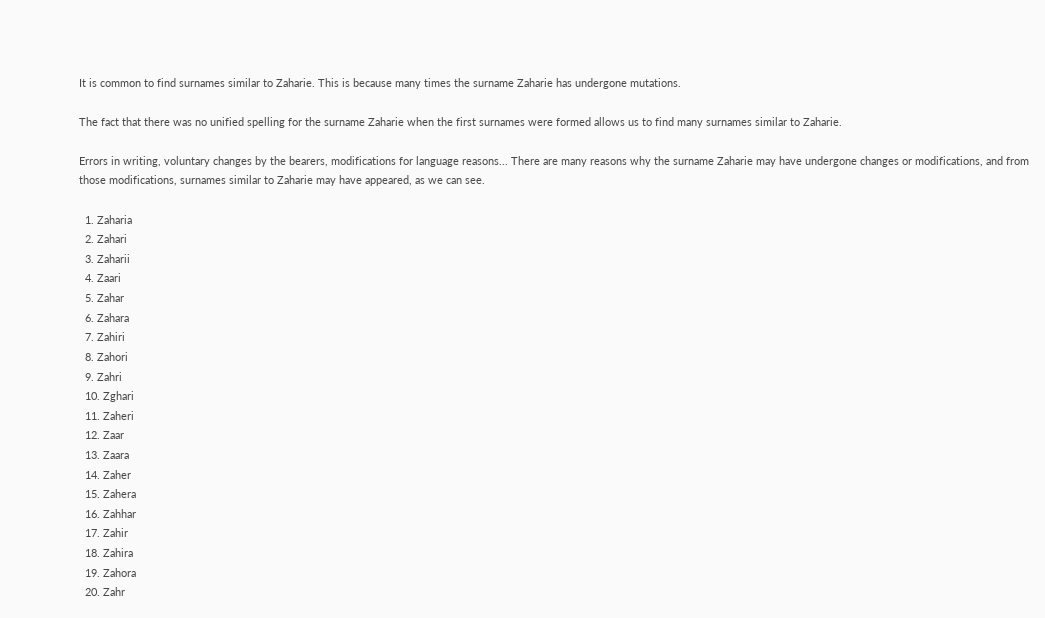It is common to find surnames similar to Zaharie. This is because many times the surname Zaharie has undergone mutations.

The fact that there was no unified spelling for the surname Zaharie when the first surnames were formed allows us to find many surnames similar to Zaharie.

Errors in writing, voluntary changes by the bearers, modifications for language reasons... There are many reasons why the surname Zaharie may have undergone changes or modifications, and from those modifications, surnames similar to Zaharie may have appeared, as we can see.

  1. Zaharia
  2. Zahari
  3. Zaharii
  4. Zaari
  5. Zahar
  6. Zahara
  7. Zahiri
  8. Zahori
  9. Zahri
  10. Zghari
  11. Zaheri
  12. Zaar
  13. Zaara
  14. Zaher
  15. Zahera
  16. Zahhar
  17. Zahir
  18. Zahira
  19. Zahora
  20. Zahr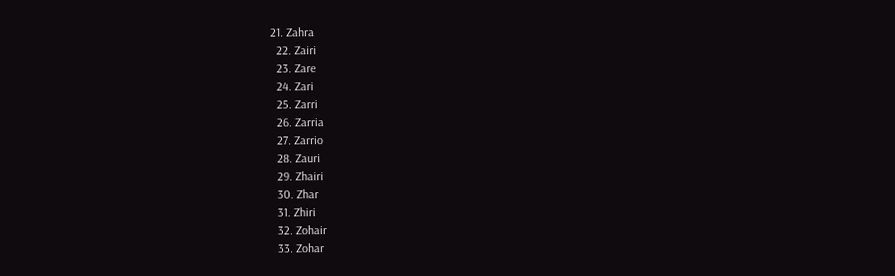21. Zahra
  22. Zairi
  23. Zare
  24. Zari
  25. Zarri
  26. Zarria
  27. Zarrio
  28. Zauri
  29. Zhairi
  30. Zhar
  31. Zhiri
  32. Zohair
  33. Zohar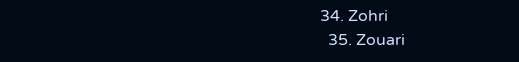34. Zohri
  35. Zouari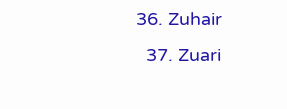36. Zuhair
  37. Zuari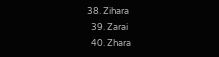38. Zihara
  39. Zarai
  40. Zhara